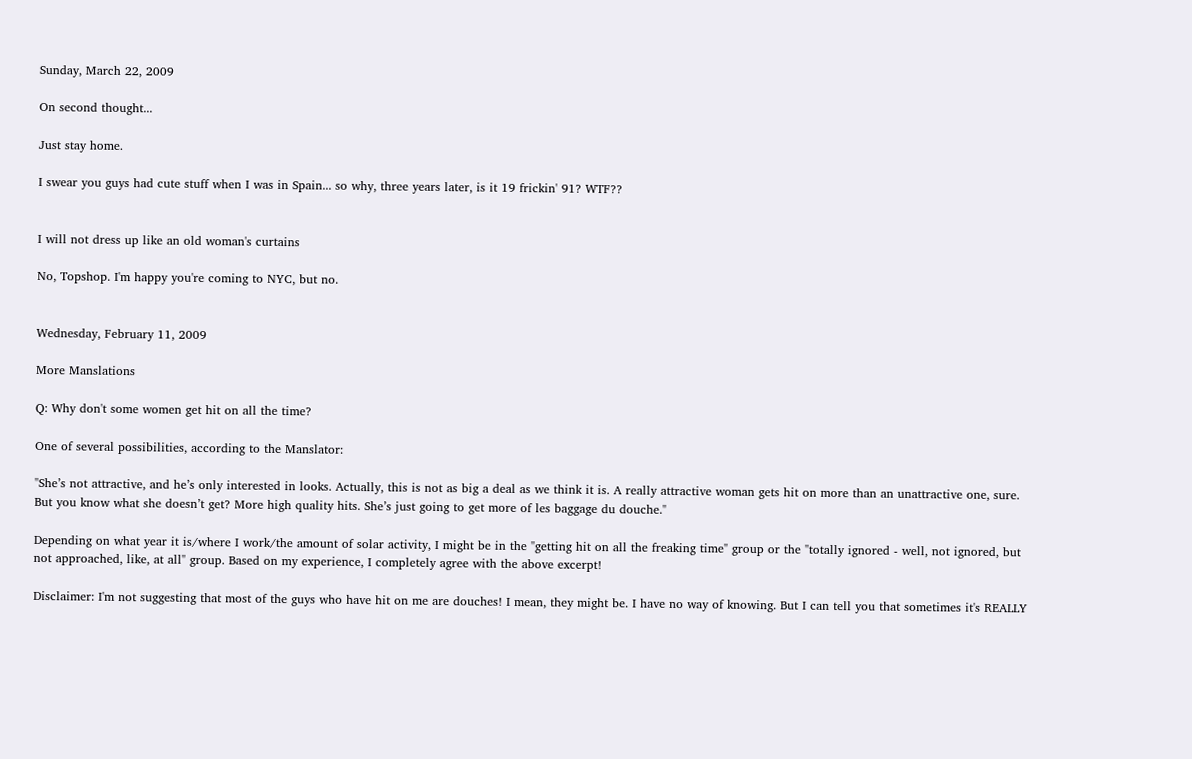Sunday, March 22, 2009

On second thought...

Just stay home.

I swear you guys had cute stuff when I was in Spain... so why, three years later, is it 19 frickin' 91? WTF??


I will not dress up like an old woman's curtains

No, Topshop. I'm happy you're coming to NYC, but no.


Wednesday, February 11, 2009

More Manslations

Q: Why don't some women get hit on all the time?

One of several possibilities, according to the Manslator:

"She’s not attractive, and he’s only interested in looks. Actually, this is not as big a deal as we think it is. A really attractive woman gets hit on more than an unattractive one, sure. But you know what she doesn’t get? More high quality hits. She’s just going to get more of les baggage du douche."

Depending on what year it is/where I work/the amount of solar activity, I might be in the "getting hit on all the freaking time" group or the "totally ignored - well, not ignored, but not approached, like, at all" group. Based on my experience, I completely agree with the above excerpt!

Disclaimer: I'm not suggesting that most of the guys who have hit on me are douches! I mean, they might be. I have no way of knowing. But I can tell you that sometimes it's REALLY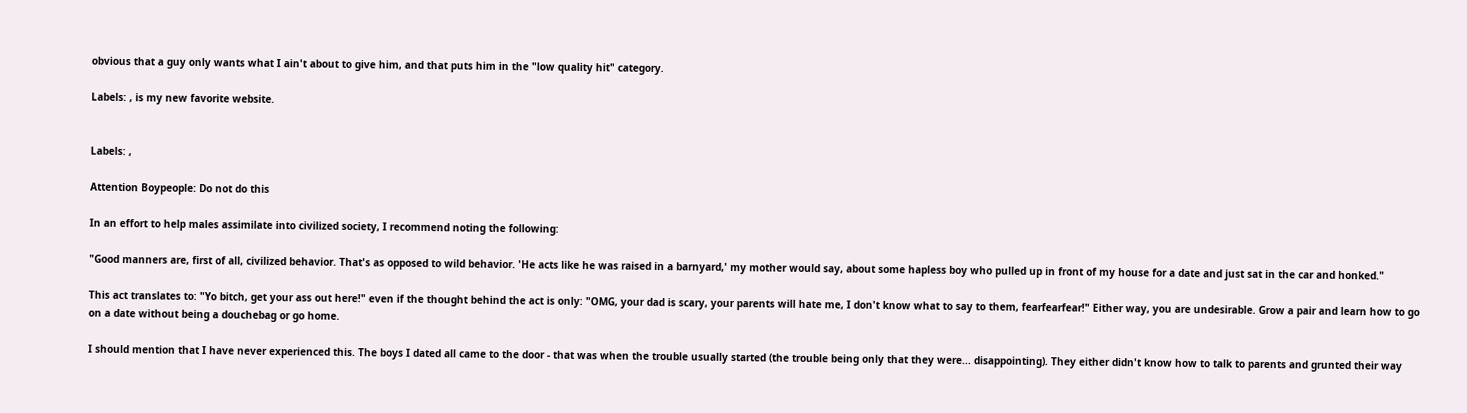obvious that a guy only wants what I ain't about to give him, and that puts him in the "low quality hit" category.

Labels: , is my new favorite website.


Labels: ,

Attention Boypeople: Do not do this

In an effort to help males assimilate into civilized society, I recommend noting the following:

"Good manners are, first of all, civilized behavior. That's as opposed to wild behavior. 'He acts like he was raised in a barnyard,' my mother would say, about some hapless boy who pulled up in front of my house for a date and just sat in the car and honked."

This act translates to: "Yo bitch, get your ass out here!" even if the thought behind the act is only: "OMG, your dad is scary, your parents will hate me, I don't know what to say to them, fearfearfear!" Either way, you are undesirable. Grow a pair and learn how to go on a date without being a douchebag or go home.

I should mention that I have never experienced this. The boys I dated all came to the door - that was when the trouble usually started (the trouble being only that they were... disappointing). They either didn't know how to talk to parents and grunted their way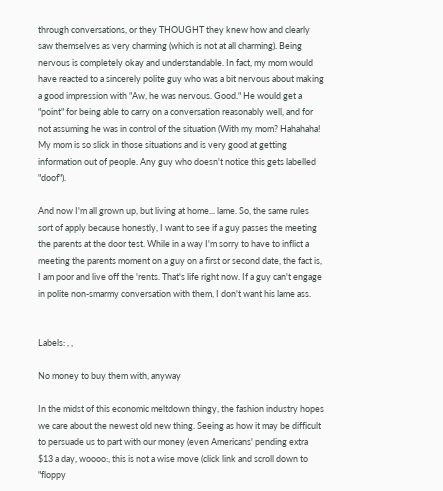through conversations, or they THOUGHT they knew how and clearly saw themselves as very charming (which is not at all charming). Being nervous is completely okay and understandable. In fact, my mom would have reacted to a sincerely polite guy who was a bit nervous about making a good impression with "Aw, he was nervous. Good." He would get a "point" for being able to carry on a conversation reasonably well, and for not assuming he was in control of the situation (With my mom? Hahahaha! My mom is so slick in those situations and is very good at getting information out of people. Any guy who doesn't notice this gets labelled "doof").

And now I'm all grown up, but living at home... lame. So, the same rules sort of apply because honestly, I want to see if a guy passes the meeting the parents at the door test. While in a way I'm sorry to have to inflict a meeting the parents moment on a guy on a first or second date, the fact is, I am poor and live off the 'rents. That's life right now. If a guy can't engage in polite non-smarmy conversation with them, I don't want his lame ass.


Labels: , ,

No money to buy them with, anyway

In the midst of this economic meltdown thingy, the fashion industry hopes we care about the newest old new thing. Seeing as how it may be difficult to persuade us to part with our money (even Americans' pending extra $13 a day, woooo:, this is not a wise move (click link and scroll down to "floppy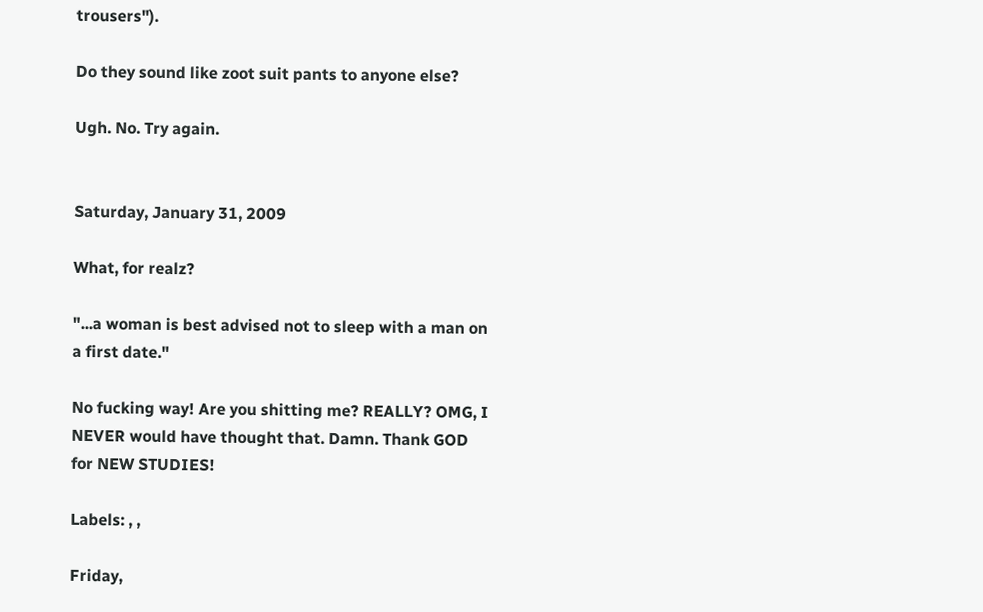trousers").

Do they sound like zoot suit pants to anyone else?

Ugh. No. Try again.


Saturday, January 31, 2009

What, for realz?

"...a woman is best advised not to sleep with a man on a first date."

No fucking way! Are you shitting me? REALLY? OMG, I NEVER would have thought that. Damn. Thank GOD for NEW STUDIES!

Labels: , ,

Friday,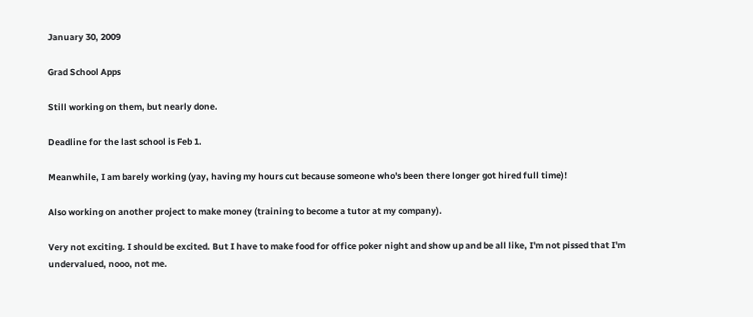January 30, 2009

Grad School Apps

Still working on them, but nearly done.

Deadline for the last school is Feb 1.

Meanwhile, I am barely working (yay, having my hours cut because someone who's been there longer got hired full time)!

Also working on another project to make money (training to become a tutor at my company).

Very not exciting. I should be excited. But I have to make food for office poker night and show up and be all like, I'm not pissed that I'm undervalued, nooo, not me.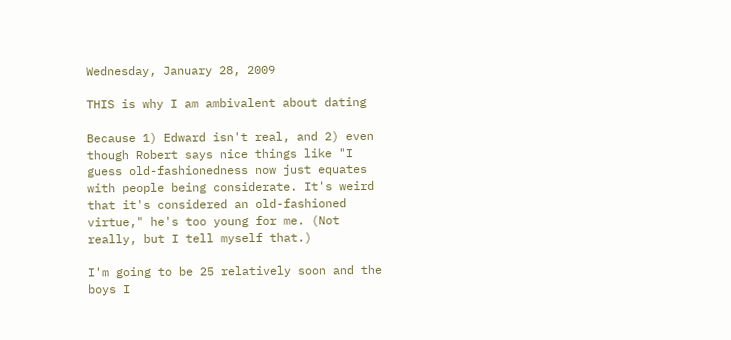Wednesday, January 28, 2009

THIS is why I am ambivalent about dating

Because 1) Edward isn't real, and 2) even though Robert says nice things like "I guess old-fashionedness now just equates with people being considerate. It's weird that it's considered an old-fashioned virtue," he's too young for me. (Not really, but I tell myself that.)

I'm going to be 25 relatively soon and the boys I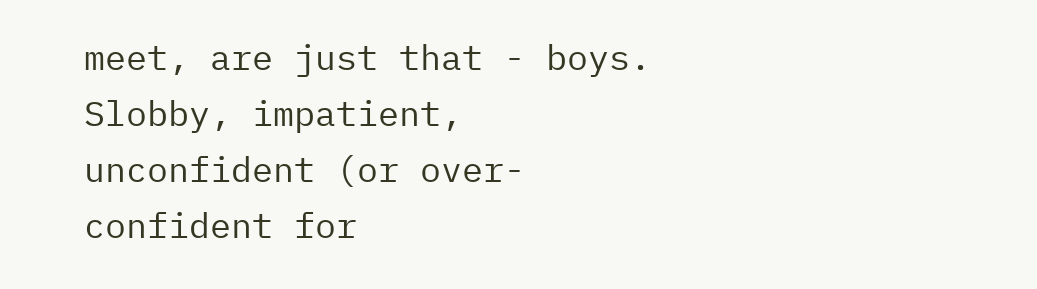meet, are just that - boys. Slobby, impatient, unconfident (or over-confident for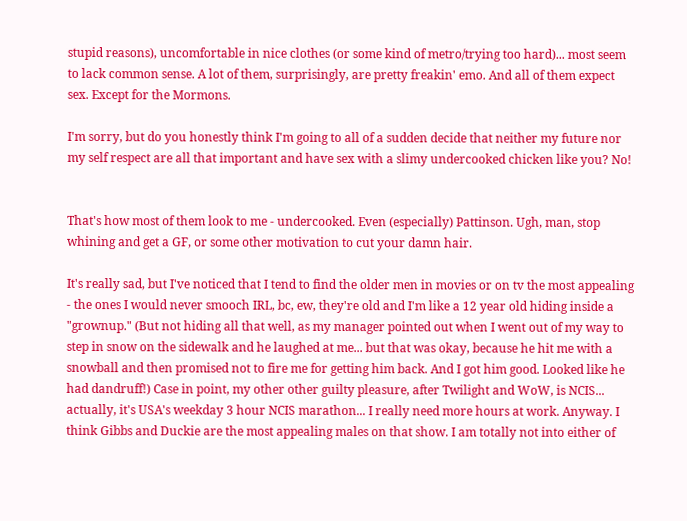stupid reasons), uncomfortable in nice clothes (or some kind of metro/trying too hard)... most seem to lack common sense. A lot of them, surprisingly, are pretty freakin' emo. And all of them expect sex. Except for the Mormons.

I'm sorry, but do you honestly think I'm going to all of a sudden decide that neither my future nor my self respect are all that important and have sex with a slimy undercooked chicken like you? No!


That's how most of them look to me - undercooked. Even (especially) Pattinson. Ugh, man, stop whining and get a GF, or some other motivation to cut your damn hair.

It's really sad, but I've noticed that I tend to find the older men in movies or on tv the most appealing - the ones I would never smooch IRL, bc, ew, they're old and I'm like a 12 year old hiding inside a "grownup." (But not hiding all that well, as my manager pointed out when I went out of my way to step in snow on the sidewalk and he laughed at me... but that was okay, because he hit me with a snowball and then promised not to fire me for getting him back. And I got him good. Looked like he had dandruff!) Case in point, my other other guilty pleasure, after Twilight and WoW, is NCIS... actually, it's USA's weekday 3 hour NCIS marathon... I really need more hours at work. Anyway. I think Gibbs and Duckie are the most appealing males on that show. I am totally not into either of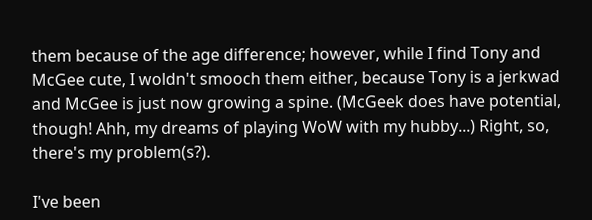them because of the age difference; however, while I find Tony and McGee cute, I woldn't smooch them either, because Tony is a jerkwad and McGee is just now growing a spine. (McGeek does have potential, though! Ahh, my dreams of playing WoW with my hubby...) Right, so, there's my problem(s?).

I've been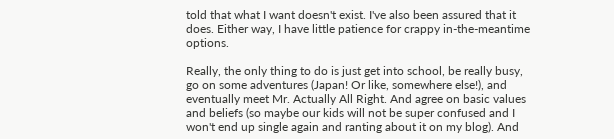told that what I want doesn't exist. I've also been assured that it does. Either way, I have little patience for crappy in-the-meantime options.

Really, the only thing to do is just get into school, be really busy, go on some adventures (Japan! Or like, somewhere else!), and eventually meet Mr. Actually All Right. And agree on basic values and beliefs (so maybe our kids will not be super confused and I won't end up single again and ranting about it on my blog). And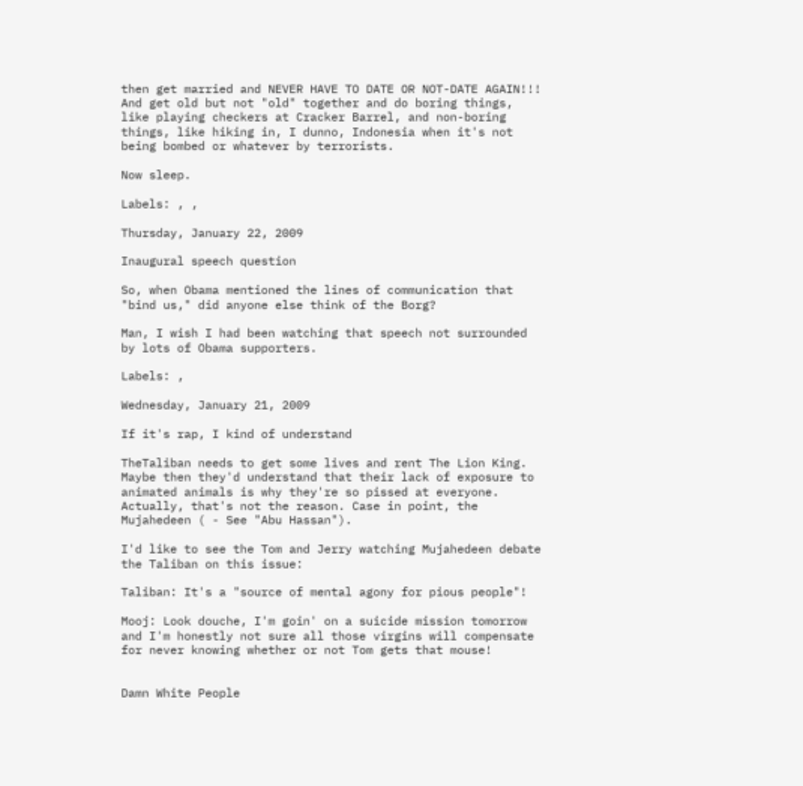then get married and NEVER HAVE TO DATE OR NOT-DATE AGAIN!!! And get old but not "old" together and do boring things, like playing checkers at Cracker Barrel, and non-boring things, like hiking in, I dunno, Indonesia when it's not being bombed or whatever by terrorists.

Now sleep.

Labels: , ,

Thursday, January 22, 2009

Inaugural speech question

So, when Obama mentioned the lines of communication that "bind us," did anyone else think of the Borg?

Man, I wish I had been watching that speech not surrounded by lots of Obama supporters.

Labels: ,

Wednesday, January 21, 2009

If it's rap, I kind of understand

TheTaliban needs to get some lives and rent The Lion King. Maybe then they'd understand that their lack of exposure to animated animals is why they're so pissed at everyone. Actually, that's not the reason. Case in point, the Mujahedeen ( - See "Abu Hassan").

I'd like to see the Tom and Jerry watching Mujahedeen debate the Taliban on this issue:

Taliban: It's a "source of mental agony for pious people"!

Mooj: Look douche, I'm goin' on a suicide mission tomorrow and I'm honestly not sure all those virgins will compensate for never knowing whether or not Tom gets that mouse!


Damn White People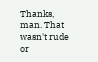Thanks, man. That wasn't rude or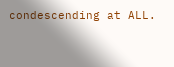condescending at ALL.